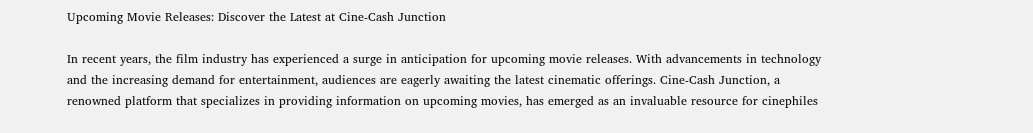Upcoming Movie Releases: Discover the Latest at Cine-Cash Junction

In recent years, the film industry has experienced a surge in anticipation for upcoming movie releases. With advancements in technology and the increasing demand for entertainment, audiences are eagerly awaiting the latest cinematic offerings. Cine-Cash Junction, a renowned platform that specializes in providing information on upcoming movies, has emerged as an invaluable resource for cinephiles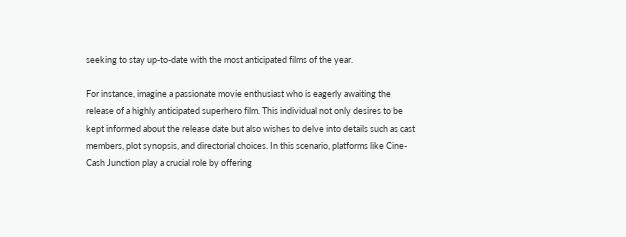seeking to stay up-to-date with the most anticipated films of the year.

For instance, imagine a passionate movie enthusiast who is eagerly awaiting the release of a highly anticipated superhero film. This individual not only desires to be kept informed about the release date but also wishes to delve into details such as cast members, plot synopsis, and directorial choices. In this scenario, platforms like Cine-Cash Junction play a crucial role by offering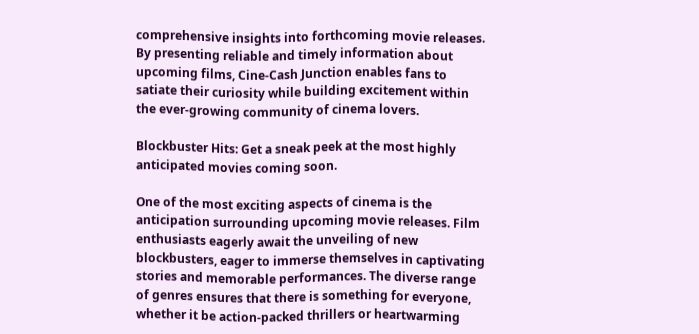comprehensive insights into forthcoming movie releases. By presenting reliable and timely information about upcoming films, Cine-Cash Junction enables fans to satiate their curiosity while building excitement within the ever-growing community of cinema lovers.

Blockbuster Hits: Get a sneak peek at the most highly anticipated movies coming soon.

One of the most exciting aspects of cinema is the anticipation surrounding upcoming movie releases. Film enthusiasts eagerly await the unveiling of new blockbusters, eager to immerse themselves in captivating stories and memorable performances. The diverse range of genres ensures that there is something for everyone, whether it be action-packed thrillers or heartwarming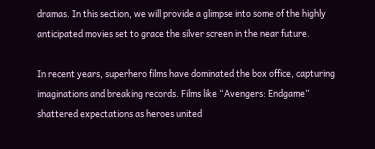dramas. In this section, we will provide a glimpse into some of the highly anticipated movies set to grace the silver screen in the near future.

In recent years, superhero films have dominated the box office, capturing imaginations and breaking records. Films like “Avengers: Endgame” shattered expectations as heroes united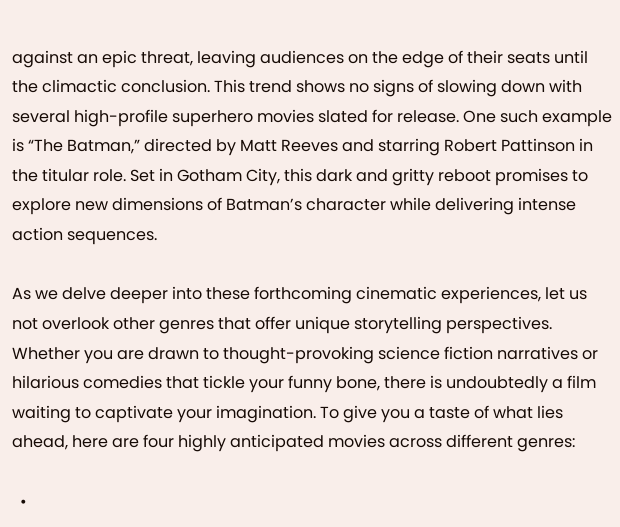against an epic threat, leaving audiences on the edge of their seats until the climactic conclusion. This trend shows no signs of slowing down with several high-profile superhero movies slated for release. One such example is “The Batman,” directed by Matt Reeves and starring Robert Pattinson in the titular role. Set in Gotham City, this dark and gritty reboot promises to explore new dimensions of Batman’s character while delivering intense action sequences.

As we delve deeper into these forthcoming cinematic experiences, let us not overlook other genres that offer unique storytelling perspectives. Whether you are drawn to thought-provoking science fiction narratives or hilarious comedies that tickle your funny bone, there is undoubtedly a film waiting to captivate your imagination. To give you a taste of what lies ahead, here are four highly anticipated movies across different genres:

  •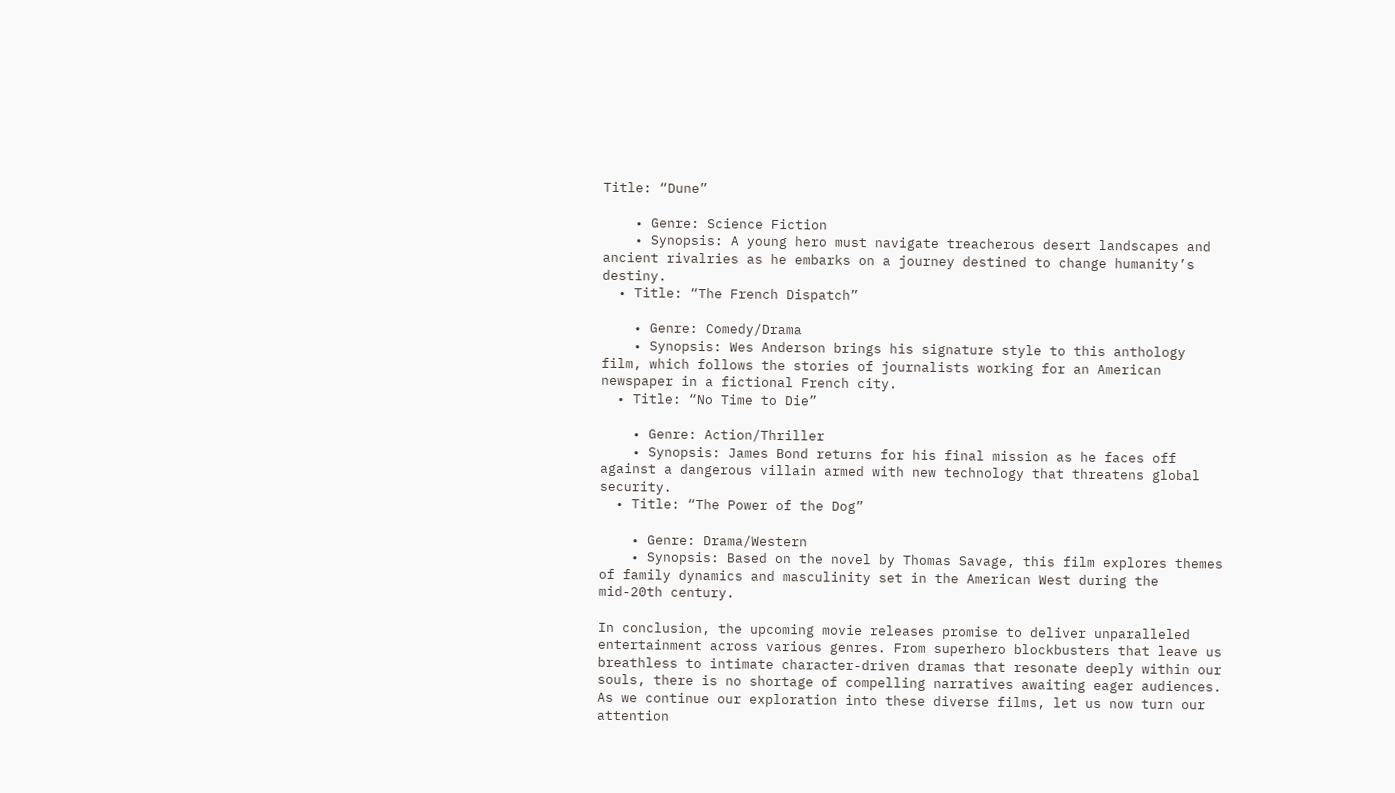Title: “Dune”

    • Genre: Science Fiction
    • Synopsis: A young hero must navigate treacherous desert landscapes and ancient rivalries as he embarks on a journey destined to change humanity’s destiny.
  • Title: “The French Dispatch”

    • Genre: Comedy/Drama
    • Synopsis: Wes Anderson brings his signature style to this anthology film, which follows the stories of journalists working for an American newspaper in a fictional French city.
  • Title: “No Time to Die”

    • Genre: Action/Thriller
    • Synopsis: James Bond returns for his final mission as he faces off against a dangerous villain armed with new technology that threatens global security.
  • Title: “The Power of the Dog”

    • Genre: Drama/Western
    • Synopsis: Based on the novel by Thomas Savage, this film explores themes of family dynamics and masculinity set in the American West during the mid-20th century.

In conclusion, the upcoming movie releases promise to deliver unparalleled entertainment across various genres. From superhero blockbusters that leave us breathless to intimate character-driven dramas that resonate deeply within our souls, there is no shortage of compelling narratives awaiting eager audiences. As we continue our exploration into these diverse films, let us now turn our attention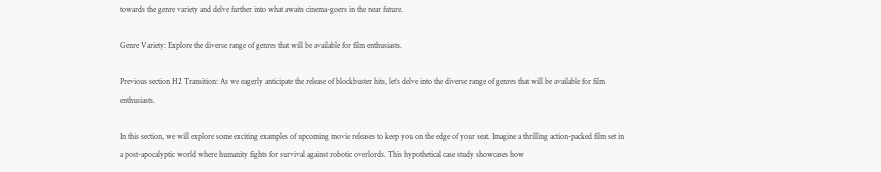towards the genre variety and delve further into what awaits cinema-goers in the near future.

Genre Variety: Explore the diverse range of genres that will be available for film enthusiasts.

Previous section H2 Transition: As we eagerly anticipate the release of blockbuster hits, let’s delve into the diverse range of genres that will be available for film enthusiasts.

In this section, we will explore some exciting examples of upcoming movie releases to keep you on the edge of your seat. Imagine a thrilling action-packed film set in a post-apocalyptic world where humanity fights for survival against robotic overlords. This hypothetical case study showcases how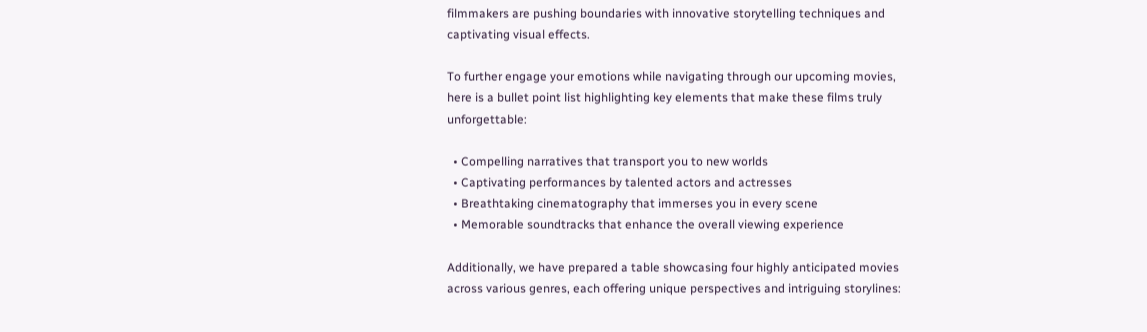filmmakers are pushing boundaries with innovative storytelling techniques and captivating visual effects.

To further engage your emotions while navigating through our upcoming movies, here is a bullet point list highlighting key elements that make these films truly unforgettable:

  • Compelling narratives that transport you to new worlds
  • Captivating performances by talented actors and actresses
  • Breathtaking cinematography that immerses you in every scene
  • Memorable soundtracks that enhance the overall viewing experience

Additionally, we have prepared a table showcasing four highly anticipated movies across various genres, each offering unique perspectives and intriguing storylines: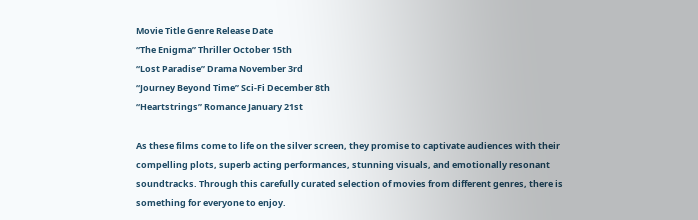Movie Title Genre Release Date
“The Enigma” Thriller October 15th
“Lost Paradise” Drama November 3rd
“Journey Beyond Time” Sci-Fi December 8th
“Heartstrings” Romance January 21st

As these films come to life on the silver screen, they promise to captivate audiences with their compelling plots, superb acting performances, stunning visuals, and emotionally resonant soundtracks. Through this carefully curated selection of movies from different genres, there is something for everyone to enjoy.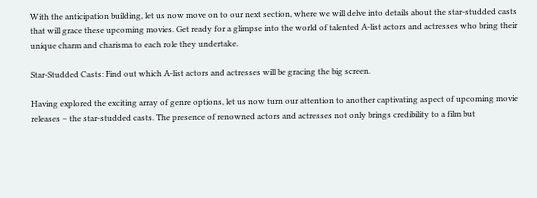With the anticipation building, let us now move on to our next section, where we will delve into details about the star-studded casts that will grace these upcoming movies. Get ready for a glimpse into the world of talented A-list actors and actresses who bring their unique charm and charisma to each role they undertake.

Star-Studded Casts: Find out which A-list actors and actresses will be gracing the big screen.

Having explored the exciting array of genre options, let us now turn our attention to another captivating aspect of upcoming movie releases – the star-studded casts. The presence of renowned actors and actresses not only brings credibility to a film but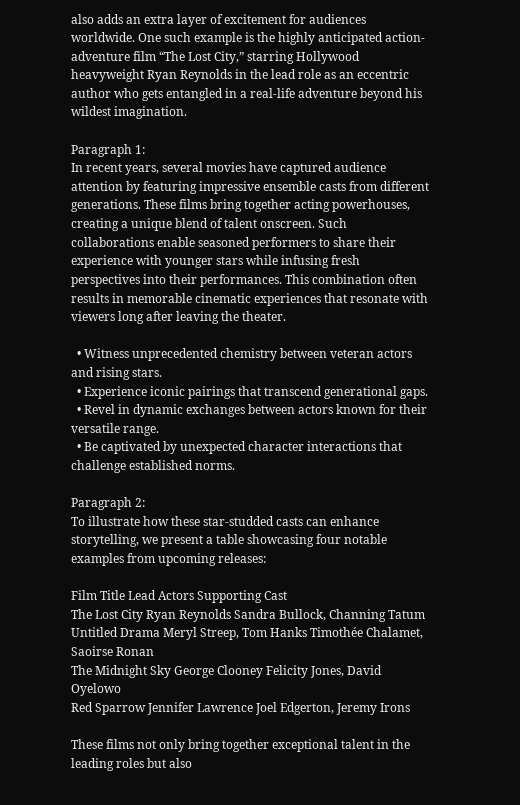also adds an extra layer of excitement for audiences worldwide. One such example is the highly anticipated action-adventure film “The Lost City,” starring Hollywood heavyweight Ryan Reynolds in the lead role as an eccentric author who gets entangled in a real-life adventure beyond his wildest imagination.

Paragraph 1:
In recent years, several movies have captured audience attention by featuring impressive ensemble casts from different generations. These films bring together acting powerhouses, creating a unique blend of talent onscreen. Such collaborations enable seasoned performers to share their experience with younger stars while infusing fresh perspectives into their performances. This combination often results in memorable cinematic experiences that resonate with viewers long after leaving the theater.

  • Witness unprecedented chemistry between veteran actors and rising stars.
  • Experience iconic pairings that transcend generational gaps.
  • Revel in dynamic exchanges between actors known for their versatile range.
  • Be captivated by unexpected character interactions that challenge established norms.

Paragraph 2:
To illustrate how these star-studded casts can enhance storytelling, we present a table showcasing four notable examples from upcoming releases:

Film Title Lead Actors Supporting Cast
The Lost City Ryan Reynolds Sandra Bullock, Channing Tatum
Untitled Drama Meryl Streep, Tom Hanks Timothée Chalamet, Saoirse Ronan
The Midnight Sky George Clooney Felicity Jones, David Oyelowo
Red Sparrow Jennifer Lawrence Joel Edgerton, Jeremy Irons

These films not only bring together exceptional talent in the leading roles but also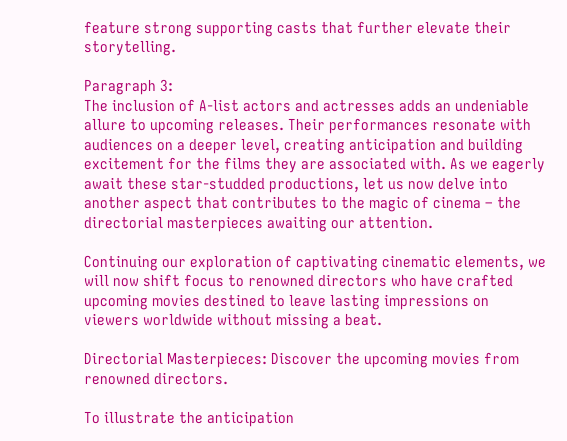feature strong supporting casts that further elevate their storytelling.

Paragraph 3:
The inclusion of A-list actors and actresses adds an undeniable allure to upcoming releases. Their performances resonate with audiences on a deeper level, creating anticipation and building excitement for the films they are associated with. As we eagerly await these star-studded productions, let us now delve into another aspect that contributes to the magic of cinema – the directorial masterpieces awaiting our attention.

Continuing our exploration of captivating cinematic elements, we will now shift focus to renowned directors who have crafted upcoming movies destined to leave lasting impressions on viewers worldwide without missing a beat.

Directorial Masterpieces: Discover the upcoming movies from renowned directors.

To illustrate the anticipation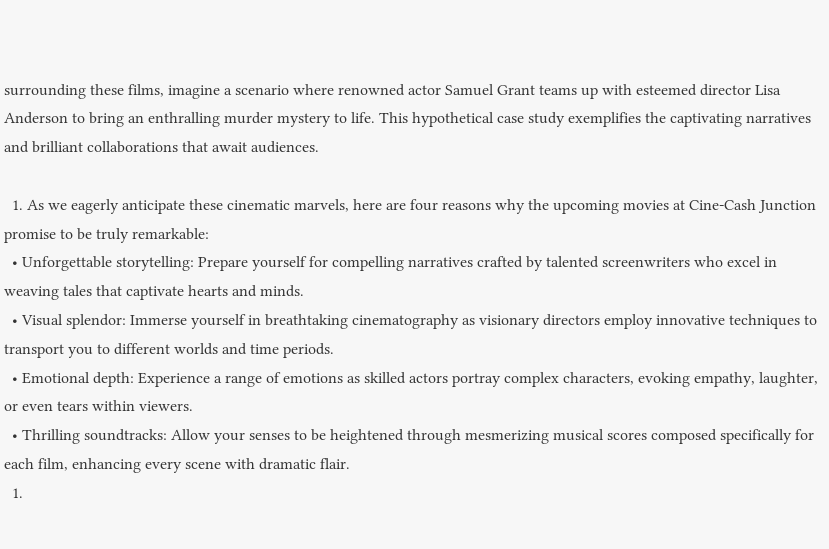surrounding these films, imagine a scenario where renowned actor Samuel Grant teams up with esteemed director Lisa Anderson to bring an enthralling murder mystery to life. This hypothetical case study exemplifies the captivating narratives and brilliant collaborations that await audiences.

  1. As we eagerly anticipate these cinematic marvels, here are four reasons why the upcoming movies at Cine-Cash Junction promise to be truly remarkable:
  • Unforgettable storytelling: Prepare yourself for compelling narratives crafted by talented screenwriters who excel in weaving tales that captivate hearts and minds.
  • Visual splendor: Immerse yourself in breathtaking cinematography as visionary directors employ innovative techniques to transport you to different worlds and time periods.
  • Emotional depth: Experience a range of emotions as skilled actors portray complex characters, evoking empathy, laughter, or even tears within viewers.
  • Thrilling soundtracks: Allow your senses to be heightened through mesmerizing musical scores composed specifically for each film, enhancing every scene with dramatic flair.
  1.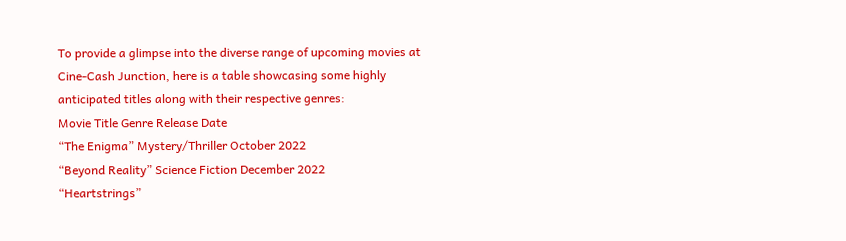To provide a glimpse into the diverse range of upcoming movies at Cine-Cash Junction, here is a table showcasing some highly anticipated titles along with their respective genres:
Movie Title Genre Release Date
“The Enigma” Mystery/Thriller October 2022
“Beyond Reality” Science Fiction December 2022
“Heartstrings”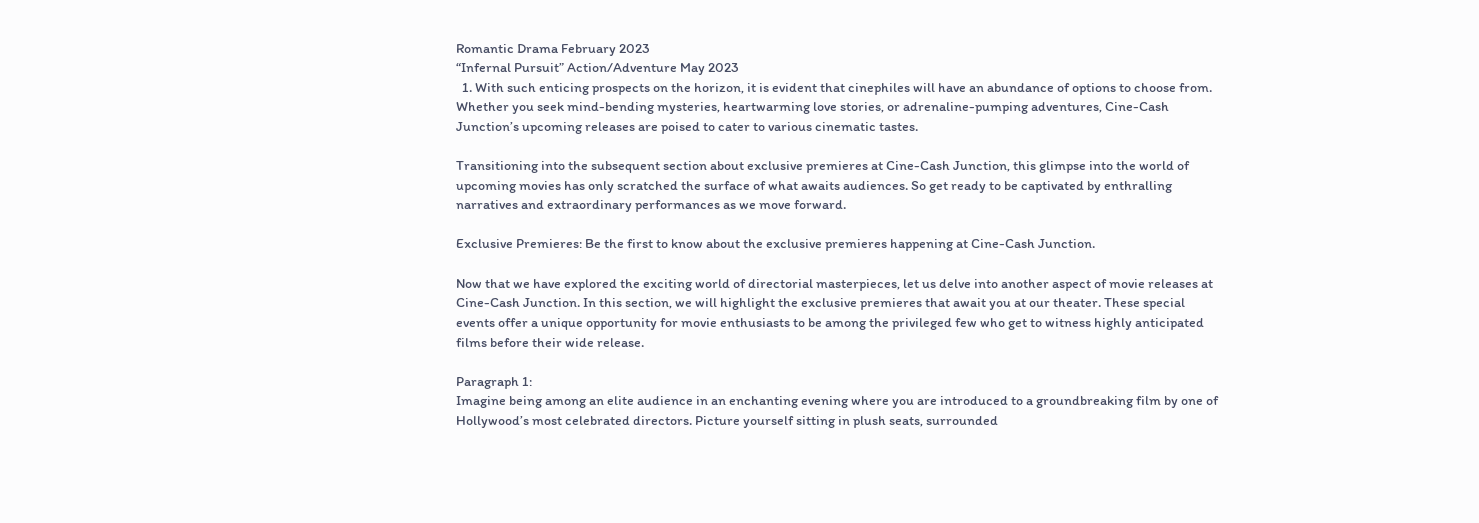Romantic Drama February 2023
“Infernal Pursuit” Action/Adventure May 2023
  1. With such enticing prospects on the horizon, it is evident that cinephiles will have an abundance of options to choose from. Whether you seek mind-bending mysteries, heartwarming love stories, or adrenaline-pumping adventures, Cine-Cash Junction’s upcoming releases are poised to cater to various cinematic tastes.

Transitioning into the subsequent section about exclusive premieres at Cine-Cash Junction, this glimpse into the world of upcoming movies has only scratched the surface of what awaits audiences. So get ready to be captivated by enthralling narratives and extraordinary performances as we move forward.

Exclusive Premieres: Be the first to know about the exclusive premieres happening at Cine-Cash Junction.

Now that we have explored the exciting world of directorial masterpieces, let us delve into another aspect of movie releases at Cine-Cash Junction. In this section, we will highlight the exclusive premieres that await you at our theater. These special events offer a unique opportunity for movie enthusiasts to be among the privileged few who get to witness highly anticipated films before their wide release.

Paragraph 1:
Imagine being among an elite audience in an enchanting evening where you are introduced to a groundbreaking film by one of Hollywood’s most celebrated directors. Picture yourself sitting in plush seats, surrounded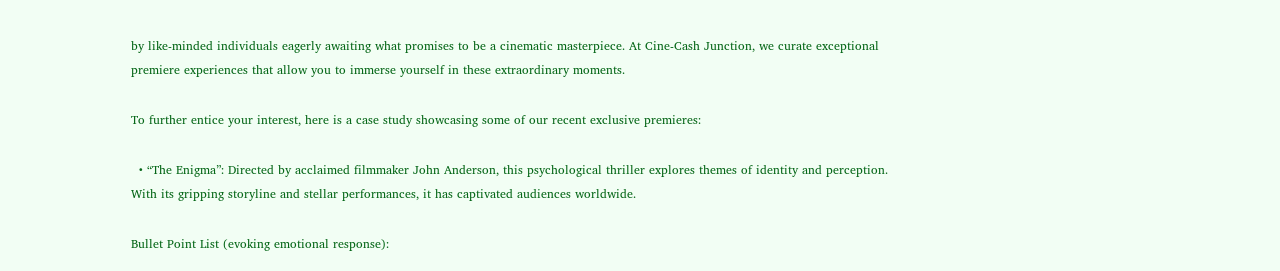by like-minded individuals eagerly awaiting what promises to be a cinematic masterpiece. At Cine-Cash Junction, we curate exceptional premiere experiences that allow you to immerse yourself in these extraordinary moments.

To further entice your interest, here is a case study showcasing some of our recent exclusive premieres:

  • “The Enigma”: Directed by acclaimed filmmaker John Anderson, this psychological thriller explores themes of identity and perception. With its gripping storyline and stellar performances, it has captivated audiences worldwide.

Bullet Point List (evoking emotional response):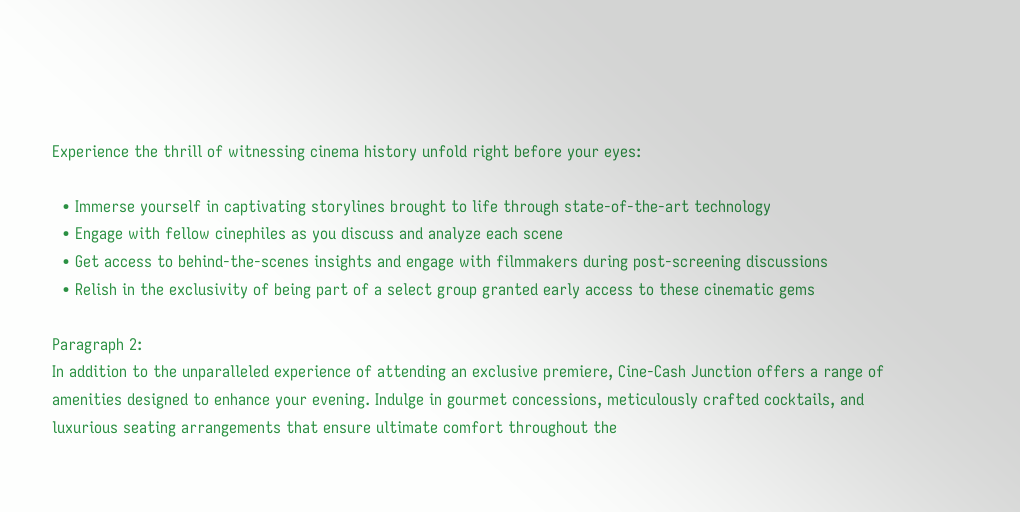Experience the thrill of witnessing cinema history unfold right before your eyes:

  • Immerse yourself in captivating storylines brought to life through state-of-the-art technology
  • Engage with fellow cinephiles as you discuss and analyze each scene
  • Get access to behind-the-scenes insights and engage with filmmakers during post-screening discussions
  • Relish in the exclusivity of being part of a select group granted early access to these cinematic gems

Paragraph 2:
In addition to the unparalleled experience of attending an exclusive premiere, Cine-Cash Junction offers a range of amenities designed to enhance your evening. Indulge in gourmet concessions, meticulously crafted cocktails, and luxurious seating arrangements that ensure ultimate comfort throughout the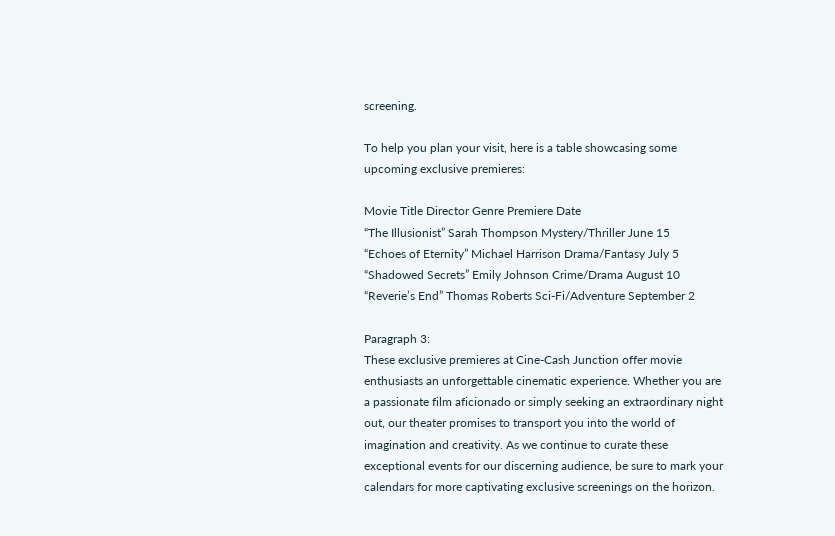screening.

To help you plan your visit, here is a table showcasing some upcoming exclusive premieres:

Movie Title Director Genre Premiere Date
“The Illusionist” Sarah Thompson Mystery/Thriller June 15
“Echoes of Eternity” Michael Harrison Drama/Fantasy July 5
“Shadowed Secrets” Emily Johnson Crime/Drama August 10
“Reverie’s End” Thomas Roberts Sci-Fi/Adventure September 2

Paragraph 3:
These exclusive premieres at Cine-Cash Junction offer movie enthusiasts an unforgettable cinematic experience. Whether you are a passionate film aficionado or simply seeking an extraordinary night out, our theater promises to transport you into the world of imagination and creativity. As we continue to curate these exceptional events for our discerning audience, be sure to mark your calendars for more captivating exclusive screenings on the horizon.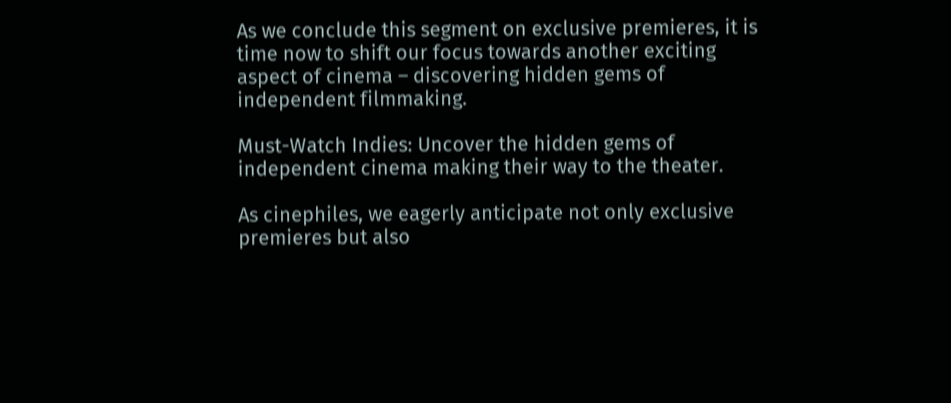As we conclude this segment on exclusive premieres, it is time now to shift our focus towards another exciting aspect of cinema – discovering hidden gems of independent filmmaking.

Must-Watch Indies: Uncover the hidden gems of independent cinema making their way to the theater.

As cinephiles, we eagerly anticipate not only exclusive premieres but also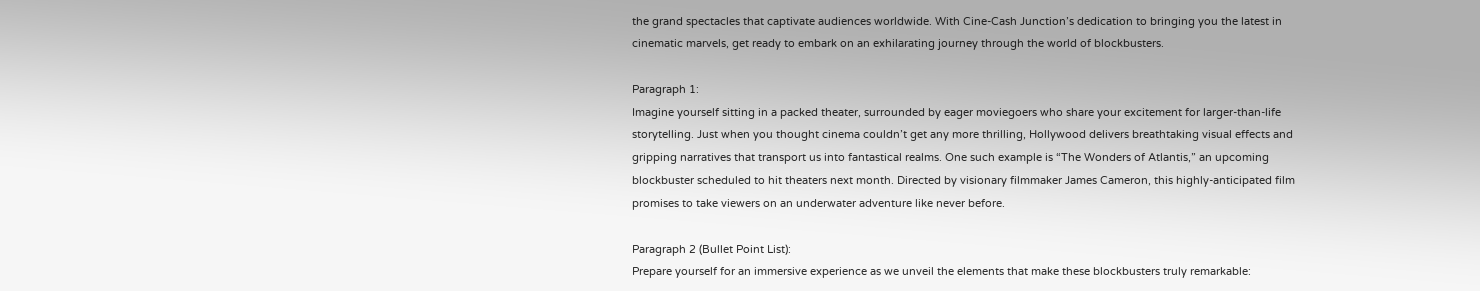the grand spectacles that captivate audiences worldwide. With Cine-Cash Junction’s dedication to bringing you the latest in cinematic marvels, get ready to embark on an exhilarating journey through the world of blockbusters.

Paragraph 1:
Imagine yourself sitting in a packed theater, surrounded by eager moviegoers who share your excitement for larger-than-life storytelling. Just when you thought cinema couldn’t get any more thrilling, Hollywood delivers breathtaking visual effects and gripping narratives that transport us into fantastical realms. One such example is “The Wonders of Atlantis,” an upcoming blockbuster scheduled to hit theaters next month. Directed by visionary filmmaker James Cameron, this highly-anticipated film promises to take viewers on an underwater adventure like never before.

Paragraph 2 (Bullet Point List):
Prepare yourself for an immersive experience as we unveil the elements that make these blockbusters truly remarkable: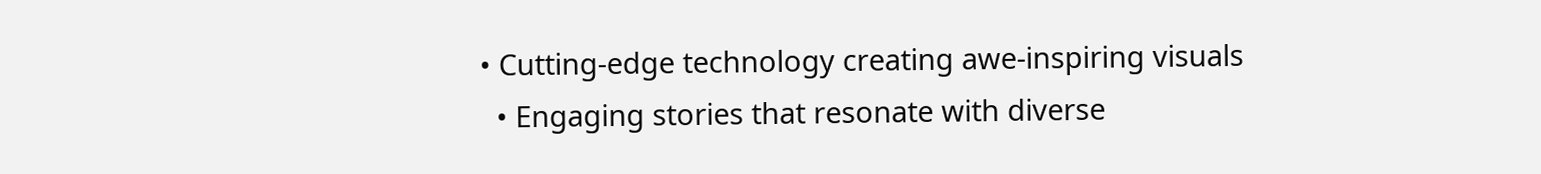• Cutting-edge technology creating awe-inspiring visuals
  • Engaging stories that resonate with diverse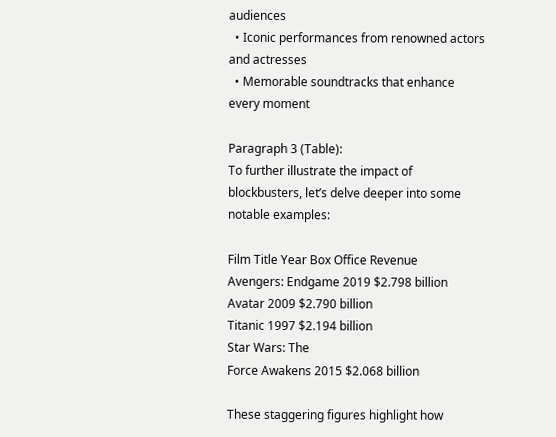audiences
  • Iconic performances from renowned actors and actresses
  • Memorable soundtracks that enhance every moment

Paragraph 3 (Table):
To further illustrate the impact of blockbusters, let’s delve deeper into some notable examples:

Film Title Year Box Office Revenue
Avengers: Endgame 2019 $2.798 billion
Avatar 2009 $2.790 billion
Titanic 1997 $2.194 billion
Star Wars: The
Force Awakens 2015 $2.068 billion

These staggering figures highlight how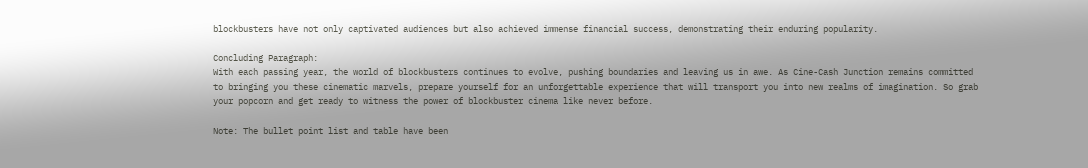blockbusters have not only captivated audiences but also achieved immense financial success, demonstrating their enduring popularity.

Concluding Paragraph:
With each passing year, the world of blockbusters continues to evolve, pushing boundaries and leaving us in awe. As Cine-Cash Junction remains committed to bringing you these cinematic marvels, prepare yourself for an unforgettable experience that will transport you into new realms of imagination. So grab your popcorn and get ready to witness the power of blockbuster cinema like never before.

Note: The bullet point list and table have been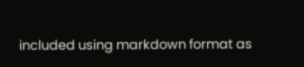included using markdown format as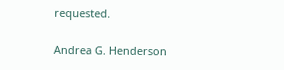requested.

Andrea G. Henderson